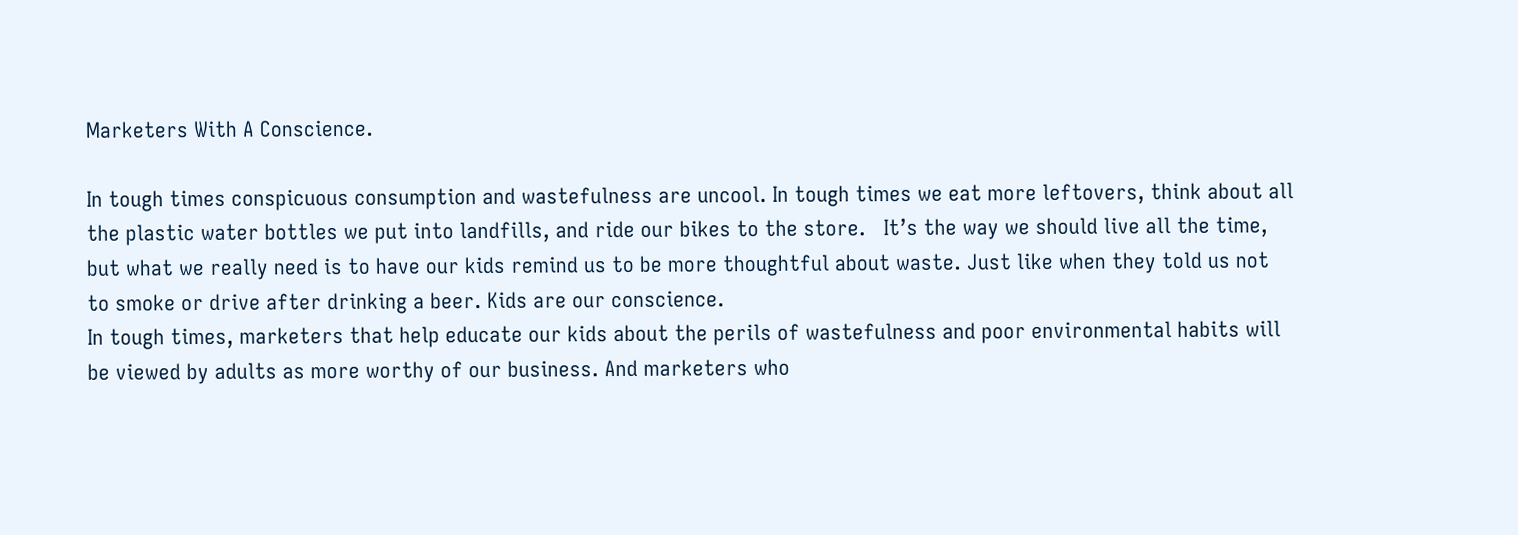Marketers With A Conscience.

In tough times conspicuous consumption and wastefulness are uncool. In tough times we eat more leftovers, think about all the plastic water bottles we put into landfills, and ride our bikes to the store.   It’s the way we should live all the time, but what we really need is to have our kids remind us to be more thoughtful about waste. Just like when they told us not to smoke or drive after drinking a beer. Kids are our conscience.
In tough times, marketers that help educate our kids about the perils of wastefulness and poor environmental habits will be viewed by adults as more worthy of our business. And marketers who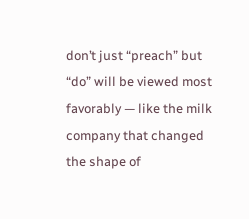don’t just “preach” but “do” will be viewed most favorably — like the milk company that changed the shape of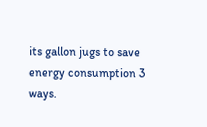its gallon jugs to save energy consumption 3 ways.